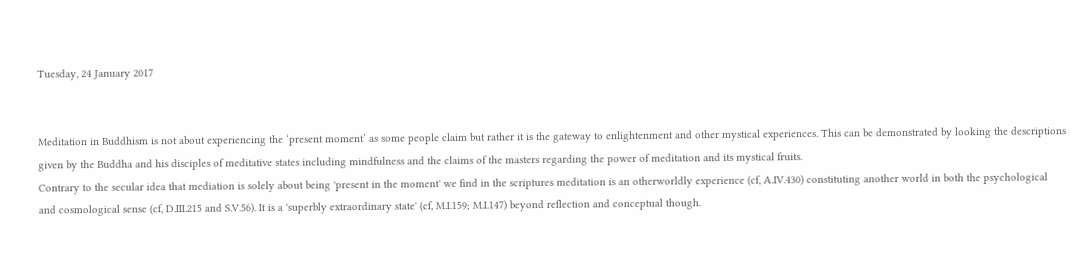Tuesday, 24 January 2017


Meditation in Buddhism is not about experiencing the ‘present moment’ as some people claim but rather it is the gateway to enlightenment and other mystical experiences. This can be demonstrated by looking the descriptions given by the Buddha and his disciples of meditative states including mindfulness and the claims of the masters regarding the power of meditation and its mystical fruits.
Contrary to the secular idea that mediation is solely about being 'present in the moment' we find in the scriptures meditation is an otherworldly experience (cf, A.IV.430) constituting another world in both the psychological and cosmological sense (cf, D.III.215 and S.V.56). It is a 'superbly extraordinary state' (cf, M.I.159; M.I.147) beyond reflection and conceptual though.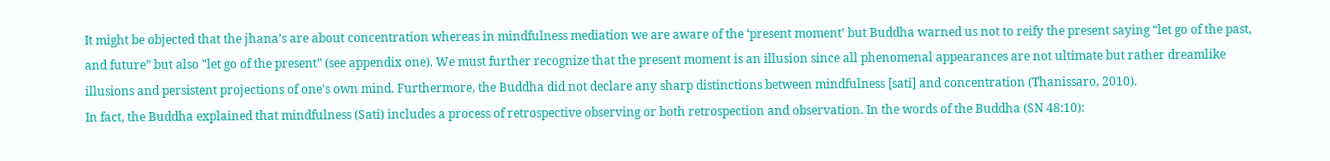It might be objected that the jhana’s are about concentration whereas in mindfulness mediation we are aware of the ‘present moment’ but Buddha warned us not to reify the present saying “let go of the past, and future” but also "let go of the present” (see appendix one). We must further recognize that the present moment is an illusion since all phenomenal appearances are not ultimate but rather dreamlike illusions and persistent projections of one's own mind. Furthermore, the Buddha did not declare any sharp distinctions between mindfulness [sati] and concentration (Thanissaro, 2010).
In fact, the Buddha explained that mindfulness (Sati) includes a process of retrospective observing or both retrospection and observation. In the words of the Buddha (SN 48:10):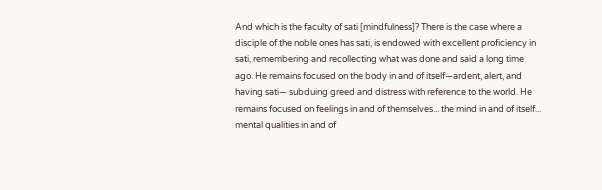And which is the faculty of sati [mindfulness]? There is the case where a disciple of the noble ones has sati, is endowed with excellent proficiency in sati, remembering and recollecting what was done and said a long time ago. He remains focused on the body in and of itself—ardent, alert, and having sati— subduing greed and distress with reference to the world. He remains focused on feelings in and of themselves... the mind in and of itself... mental qualities in and of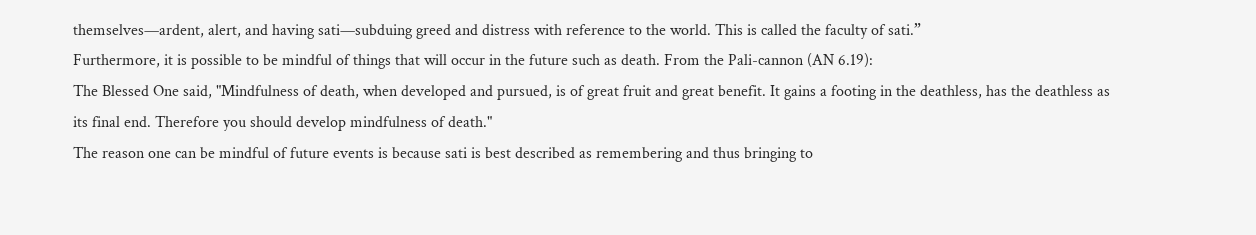themselves—ardent, alert, and having sati—subduing greed and distress with reference to the world. This is called the faculty of sati.”
Furthermore, it is possible to be mindful of things that will occur in the future such as death. From the Pali-cannon (AN 6.19):
The Blessed One said, "Mindfulness of death, when developed and pursued, is of great fruit and great benefit. It gains a footing in the deathless, has the deathless as its final end. Therefore you should develop mindfulness of death."
The reason one can be mindful of future events is because sati is best described as remembering and thus bringing to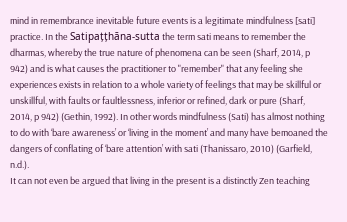mind in remembrance inevitable future events is a legitimate mindfulness [sati] practice. In the Satipațțhāna-sutta the term sati means to remember the dharmas, whereby the true nature of phenomena can be seen (Sharf, 2014, p 942) and is what causes the practitioner to "remember" that any feeling she experiences exists in relation to a whole variety of feelings that may be skillful or unskillful, with faults or faultlessness, inferior or refined, dark or pure (Sharf, 2014, p 942) (Gethin, 1992). In other words mindfulness (Sati) has almost nothing to do with ‘bare awareness’ or ‘living in the moment’ and many have bemoaned the dangers of conflating of ‘bare attention’ with sati (Thanissaro, 2010) (Garfield, n.d.).
It can not even be argued that living in the present is a distinctly Zen teaching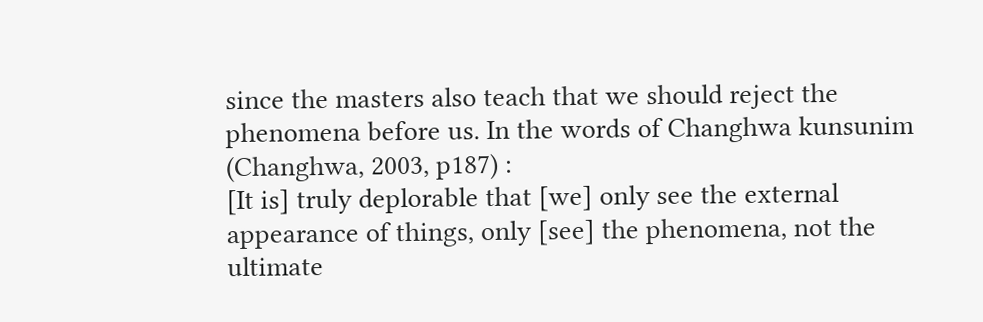since the masters also teach that we should reject the phenomena before us. In the words of Changhwa kunsunim (Changhwa, 2003, p187) :
[It is] truly deplorable that [we] only see the external appearance of things, only [see] the phenomena, not the ultimate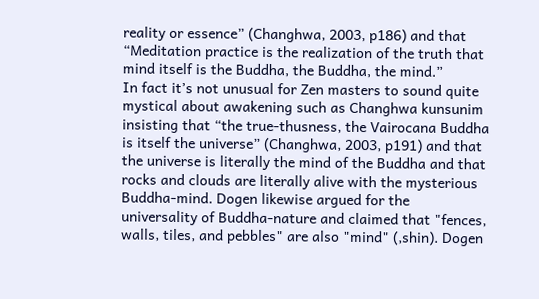reality or essence” (Changhwa, 2003, p186) and that “Meditation practice is the realization of the truth that mind itself is the Buddha, the Buddha, the mind.”
In fact it’s not unusual for Zen masters to sound quite mystical about awakening such as Changhwa kunsunim insisting that “the true-thusness, the Vairocana Buddha is itself the universe” (Changhwa, 2003, p191) and that the universe is literally the mind of the Buddha and that rocks and clouds are literally alive with the mysterious Buddha-mind. Dogen likewise argued for the universality of Buddha-nature and claimed that "fences, walls, tiles, and pebbles" are also "mind" (,shin). Dogen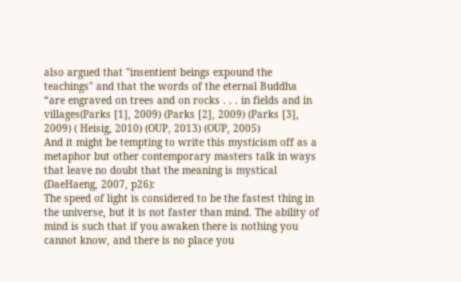also argued that "insentient beings expound the teachings" and that the words of the eternal Buddha “are engraved on trees and on rocks . . . in fields and in villages(Parks [1], 2009) (Parks [2], 2009) (Parks [3], 2009) ( Heisig, 2010) (OUP, 2013) (OUP, 2005)
And it might be tempting to write this mysticism off as a metaphor but other contemporary masters talk in ways that leave no doubt that the meaning is mystical (DaeHaeng, 2007, p26):
The speed of light is considered to be the fastest thing in the universe, but it is not faster than mind. The ability of mind is such that if you awaken there is nothing you cannot know, and there is no place you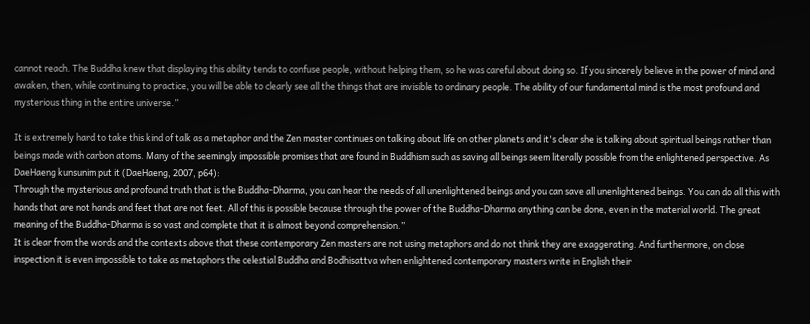cannot reach. The Buddha knew that displaying this ability tends to confuse people, without helping them, so he was careful about doing so. If you sincerely believe in the power of mind and awaken, then, while continuing to practice, you will be able to clearly see all the things that are invisible to ordinary people. The ability of our fundamental mind is the most profound and mysterious thing in the entire universe.”

It is extremely hard to take this kind of talk as a metaphor and the Zen master continues on talking about life on other planets and it's clear she is talking about spiritual beings rather than beings made with carbon atoms. Many of the seemingly impossible promises that are found in Buddhism such as saving all beings seem literally possible from the enlightened perspective. As DaeHaeng kunsunim put it (DaeHaeng, 2007, p64):
Through the mysterious and profound truth that is the Buddha-Dharma, you can hear the needs of all unenlightened beings and you can save all unenlightened beings. You can do all this with hands that are not hands and feet that are not feet. All of this is possible because through the power of the Buddha-Dharma anything can be done, even in the material world. The great meaning of the Buddha-Dharma is so vast and complete that it is almost beyond comprehension.”
It is clear from the words and the contexts above that these contemporary Zen masters are not using metaphors and do not think they are exaggerating. And furthermore, on close inspection it is even impossible to take as metaphors the celestial Buddha and Bodhisattva when enlightened contemporary masters write in English their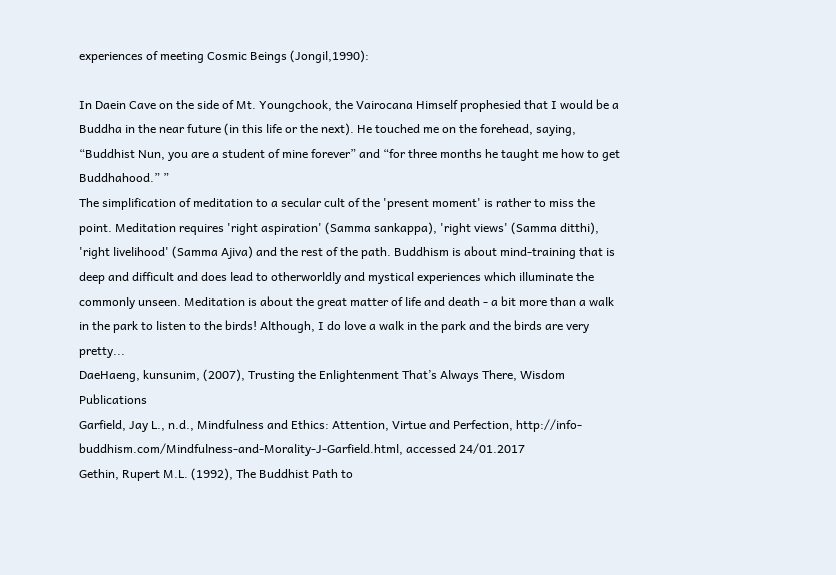experiences of meeting Cosmic Beings (Jongil,1990):

In Daein Cave on the side of Mt. Youngchook, the Vairocana Himself prophesied that I would be a Buddha in the near future (in this life or the next). He touched me on the forehead, saying, “Buddhist Nun, you are a student of mine forever” and “for three months he taught me how to get Buddhahood.” ”
The simplification of meditation to a secular cult of the 'present moment' is rather to miss the point. Meditation requires 'right aspiration' (Samma sankappa), 'right views' (Samma ditthi), 'right livelihood' (Samma Ajiva) and the rest of the path. Buddhism is about mind-training that is deep and difficult and does lead to otherworldly and mystical experiences which illuminate the commonly unseen. Meditation is about the great matter of life and death - a bit more than a walk in the park to listen to the birds! Although, I do love a walk in the park and the birds are very pretty...
DaeHaeng, kunsunim, (2007), Trusting the Enlightenment That’s Always There, Wisdom Publications
Garfield, Jay L., n.d., Mindfulness and Ethics: Attention, Virtue and Perfection, http://info-buddhism.com/Mindfulness-and-Morality-J-Garfield.html, accessed 24/01.2017
Gethin, Rupert M.L. (1992), The Buddhist Path to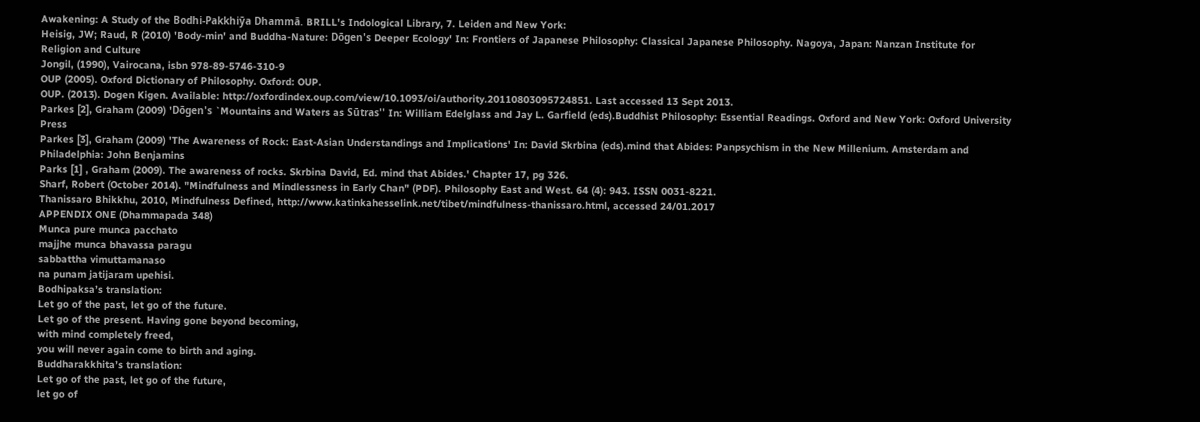Awakening: A Study of the Bodhi-Pakkhiȳa Dhammā. BRILL's Indological Library, 7. Leiden and New York:
Heisig, JW; Raud, R (2010) 'Body-min' and Buddha-Nature: Dōgen's Deeper Ecology' In: Frontiers of Japanese Philosophy: Classical Japanese Philosophy. Nagoya, Japan: Nanzan Institute for Religion and Culture
Jongil, (1990), Vairocana, isbn 978-89-5746-310-9
OUP (2005). Oxford Dictionary of Philosophy. Oxford: OUP.
OUP. (2013). Dogen Kigen. Available: http://oxfordindex.oup.com/view/10.1093/oi/authority.20110803095724851. Last accessed 13 Sept 2013.
Parkes [2], Graham (2009) 'Dōgen's `Mountains and Waters as Sūtras'' In: William Edelglass and Jay L. Garfield (eds).Buddhist Philosophy: Essential Readings. Oxford and New York: Oxford University Press
Parkes [3], Graham (2009) 'The Awareness of Rock: East-Asian Understandings and Implications' In: David Skrbina (eds).mind that Abides: Panpsychism in the New Millenium. Amsterdam and Philadelphia: John Benjamins
Parks [1] , Graham (2009). The awareness of rocks. Skrbina David, Ed. mind that Abides.' Chapter 17, pg 326.
Sharf, Robert (October 2014). "Mindfulness and Mindlessness in Early Chan" (PDF). Philosophy East and West. 64 (4): 943. ISSN 0031-8221.
Thanissaro Bhikkhu, 2010, Mindfulness Defined, http://www.katinkahesselink.net/tibet/mindfulness-thanissaro.html, accessed 24/01.2017
APPENDIX ONE (Dhammapada 348)
Munca pure munca pacchato
majjhe munca bhavassa paragu
sabbattha vimuttamanaso
na punam jatijaram upehisi.
Bodhipaksa’s translation:
Let go of the past, let go of the future.
Let go of the present. Having gone beyond becoming,
with mind completely freed,
you will never again come to birth and aging.
Buddharakkhita’s translation:
Let go of the past, let go of the future,
let go of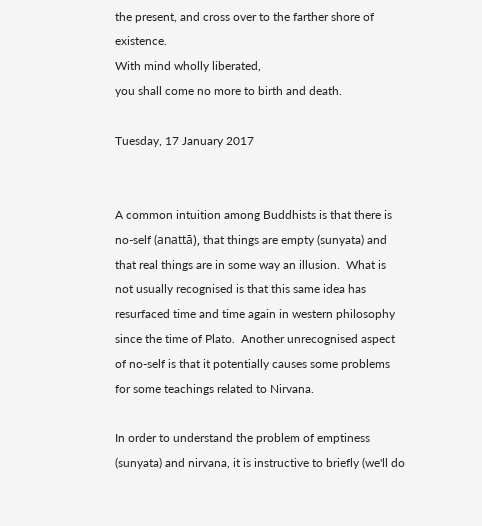the present, and cross over to the farther shore of existence.
With mind wholly liberated,
you shall come no more to birth and death.

Tuesday, 17 January 2017


A common intuition among Buddhists is that there is no-self (anattā), that things are empty (sunyata) and that real things are in some way an illusion.  What is not usually recognised is that this same idea has resurfaced time and time again in western philosophy since the time of Plato.  Another unrecognised aspect of no-self is that it potentially causes some problems for some teachings related to Nirvana.

In order to understand the problem of emptiness (sunyata) and nirvana, it is instructive to briefly (we'll do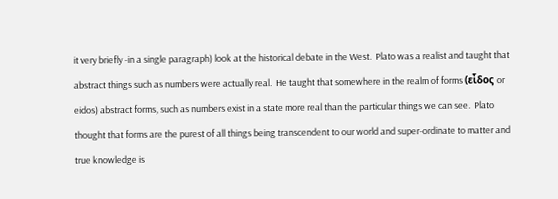it very briefly -in a single paragraph) look at the historical debate in the West.  Plato was a realist and taught that abstract things such as numbers were actually real.  He taught that somewhere in the realm of forms (εἶδος or eidos) abstract forms, such as numbers exist in a state more real than the particular things we can see.  Plato thought that forms are the purest of all things being transcendent to our world and super-ordinate to matter and true knowledge is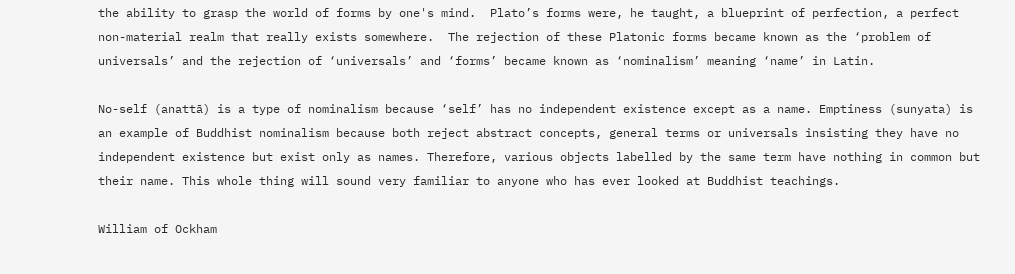the ability to grasp the world of forms by one's mind.  Plato’s forms were, he taught, a blueprint of perfection, a perfect non-material realm that really exists somewhere.  The rejection of these Platonic forms became known as the ‘problem of universals’ and the rejection of ‘universals’ and ‘forms’ became known as ‘nominalism’ meaning ‘name’ in Latin.

No-self (anattā) is a type of nominalism because ‘self’ has no independent existence except as a name. Emptiness (sunyata) is an example of Buddhist nominalism because both reject abstract concepts, general terms or universals insisting they have no independent existence but exist only as names. Therefore, various objects labelled by the same term have nothing in common but their name. This whole thing will sound very familiar to anyone who has ever looked at Buddhist teachings.

William of Ockham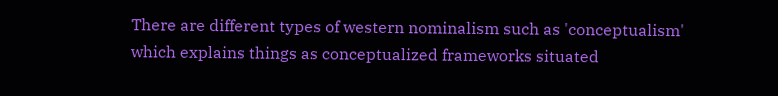There are different types of western nominalism such as 'conceptualism' which explains things as conceptualized frameworks situated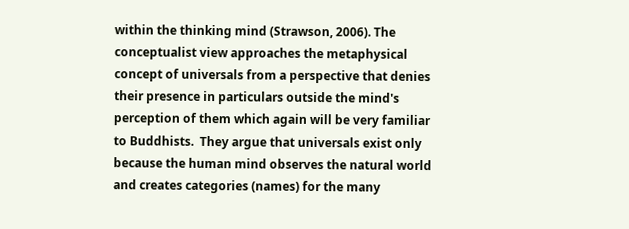within the thinking mind (Strawson, 2006). The conceptualist view approaches the metaphysical concept of universals from a perspective that denies their presence in particulars outside the mind's perception of them which again will be very familiar to Buddhists.  They argue that universals exist only because the human mind observes the natural world and creates categories (names) for the many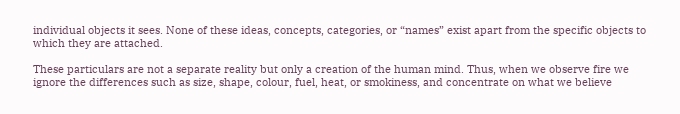individual objects it sees. None of these ideas, concepts, categories, or “names” exist apart from the specific objects to which they are attached.

These particulars are not a separate reality but only a creation of the human mind. Thus, when we observe fire we ignore the differences such as size, shape, colour, fuel, heat, or smokiness, and concentrate on what we believe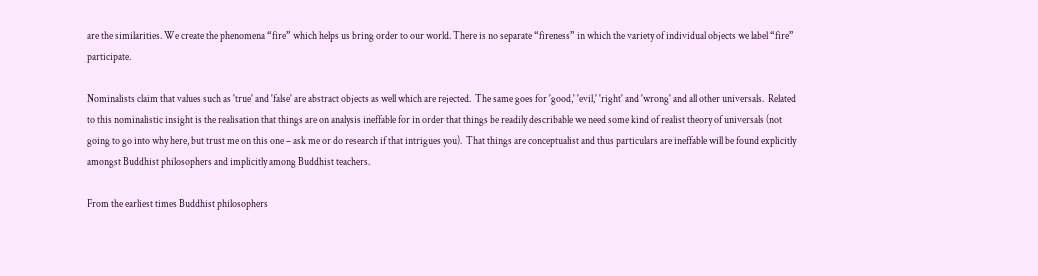are the similarities. We create the phenomena “fire” which helps us bring order to our world. There is no separate “fireness” in which the variety of individual objects we label “fire” participate.

Nominalists claim that values such as 'true' and 'false' are abstract objects as well which are rejected.  The same goes for 'good,' 'evil,' 'right' and 'wrong' and all other universals.  Related to this nominalistic insight is the realisation that things are on analysis ineffable for in order that things be readily describable we need some kind of realist theory of universals (not going to go into why here, but trust me on this one – ask me or do research if that intrigues you).  That things are conceptualist and thus particulars are ineffable will be found explicitly amongst Buddhist philosophers and implicitly among Buddhist teachers.

From the earliest times Buddhist philosophers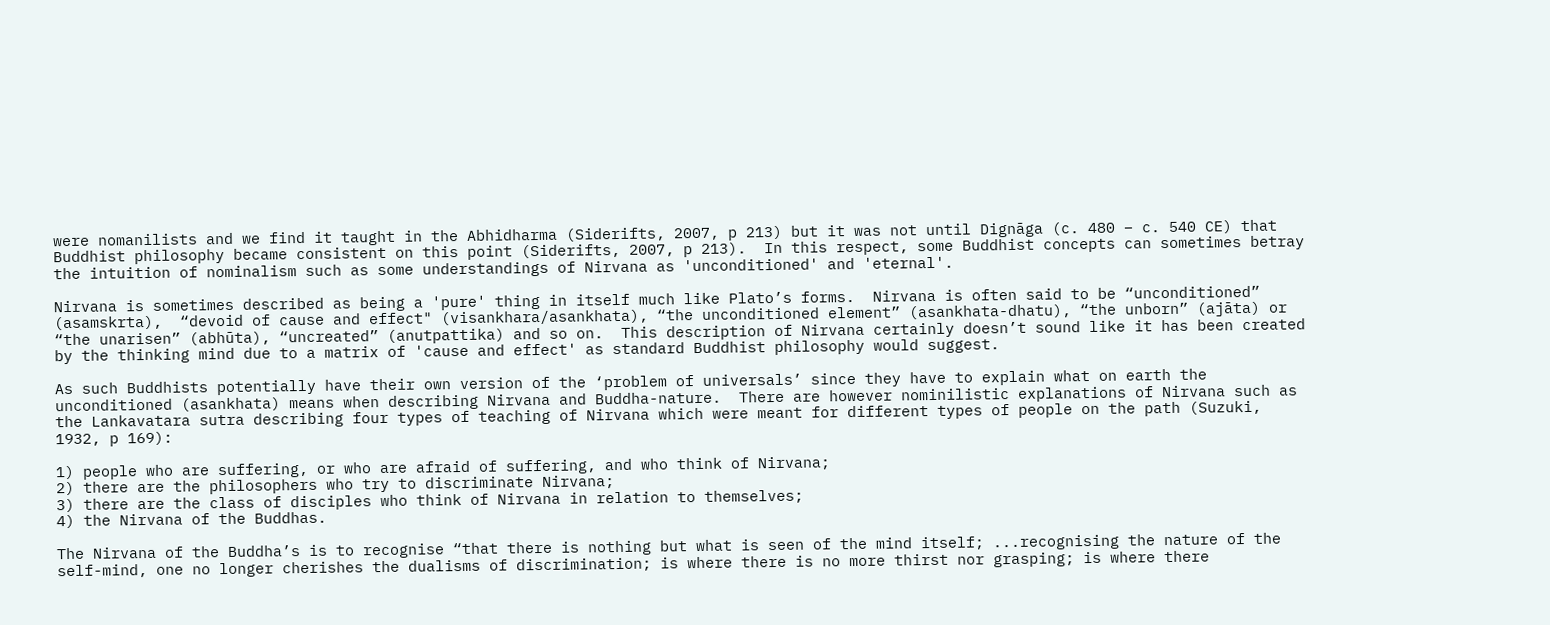were nomanilists and we find it taught in the Abhidharma (Siderifts, 2007, p 213) but it was not until Dignāga (c. 480 – c. 540 CE) that Buddhist philosophy became consistent on this point (Siderifts, 2007, p 213).  In this respect, some Buddhist concepts can sometimes betray the intuition of nominalism such as some understandings of Nirvana as 'unconditioned' and 'eternal'.

Nirvana is sometimes described as being a 'pure' thing in itself much like Plato’s forms.  Nirvana is often said to be “unconditioned” (asamskrta),  “devoid of cause and effect" (visankhara/asankhata), “the unconditioned element” (asankhata-dhatu), “the unborn” (ajāta) or “the unarisen” (abhūta), “uncreated” (anutpattika) and so on.  This description of Nirvana certainly doesn’t sound like it has been created by the thinking mind due to a matrix of 'cause and effect' as standard Buddhist philosophy would suggest.

As such Buddhists potentially have their own version of the ‘problem of universals’ since they have to explain what on earth the unconditioned (asankhata) means when describing Nirvana and Buddha-nature.  There are however nominilistic explanations of Nirvana such as the Lankavatara sutra describing four types of teaching of Nirvana which were meant for different types of people on the path (Suzuki, 1932, p 169):

1) people who are suffering, or who are afraid of suffering, and who think of Nirvana;
2) there are the philosophers who try to discriminate Nirvana;
3) there are the class of disciples who think of Nirvana in relation to themselves;
4) the Nirvana of the Buddhas.

The Nirvana of the Buddha’s is to recognise “that there is nothing but what is seen of the mind itself; ...recognising the nature of the self-mind, one no longer cherishes the dualisms of discrimination; is where there is no more thirst nor grasping; is where there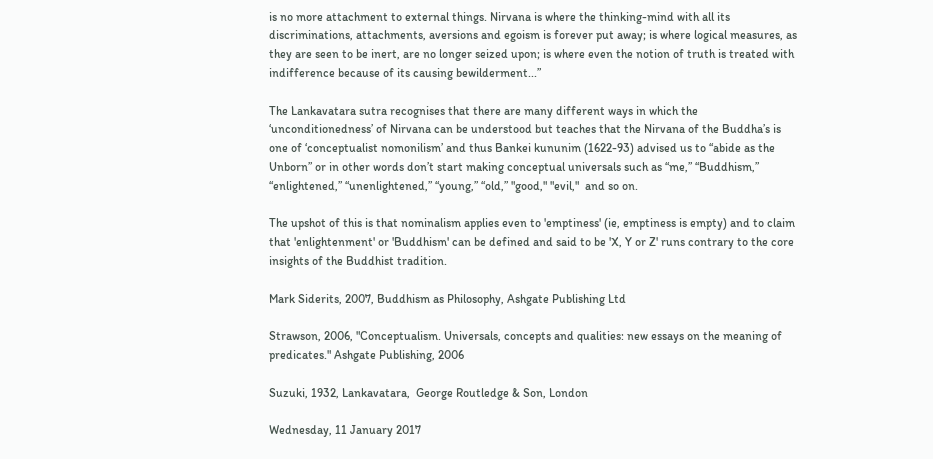is no more attachment to external things. Nirvana is where the thinking-mind with all its discriminations, attachments, aversions and egoism is forever put away; is where logical measures, as they are seen to be inert, are no longer seized upon; is where even the notion of truth is treated with indifference because of its causing bewilderment...”

The Lankavatara sutra recognises that there are many different ways in which the ‘unconditionedness’ of Nirvana can be understood but teaches that the Nirvana of the Buddha’s is one of ‘conceptualist nomonilism’ and thus Bankei kununim (1622-93) advised us to “abide as the Unborn” or in other words don’t start making conceptual universals such as “me,” “Buddhism,” “enlightened,” “unenlightened,” “young,” “old,” "good," "evil,"  and so on.

The upshot of this is that nominalism applies even to 'emptiness' (ie, emptiness is empty) and to claim that 'enlightenment' or 'Buddhism' can be defined and said to be 'X, Y or Z' runs contrary to the core insights of the Buddhist tradition.

Mark Siderits, 2007, Buddhism as Philosophy, Ashgate Publishing Ltd

Strawson, 2006, "Conceptualism. Universals, concepts and qualities: new essays on the meaning of predicates." Ashgate Publishing, 2006

Suzuki, 1932, Lankavatara,  George Routledge & Son, London

Wednesday, 11 January 2017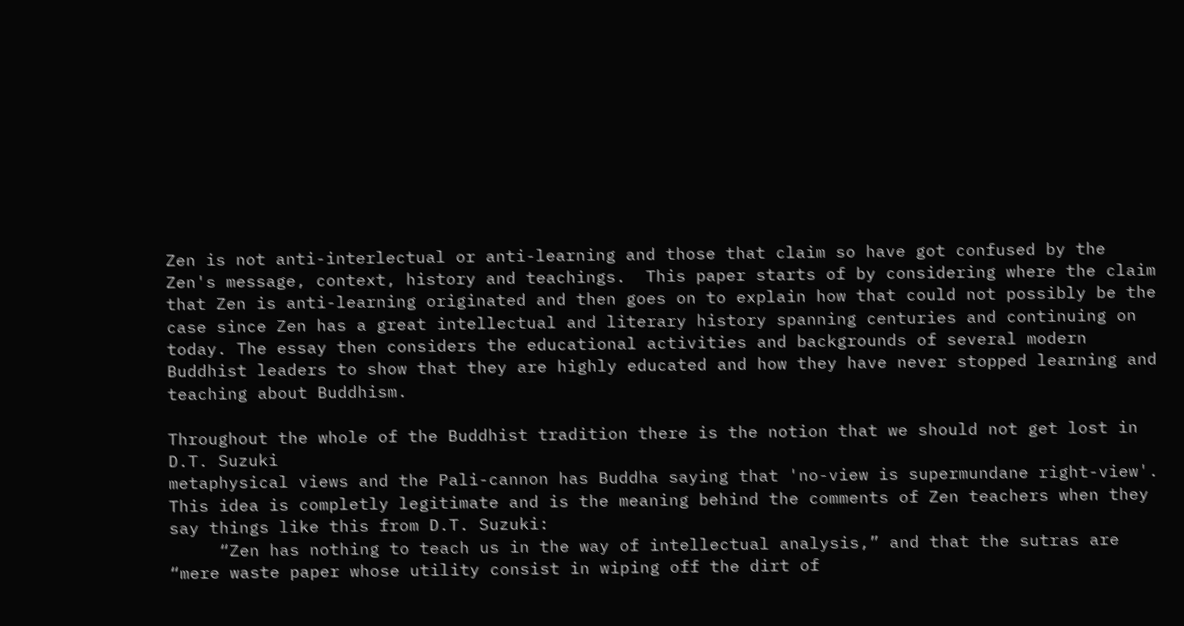Zen is not anti-interlectual or anti-learning and those that claim so have got confused by the Zen's message, context, history and teachings.  This paper starts of by considering where the claim that Zen is anti-learning originated and then goes on to explain how that could not possibly be the case since Zen has a great intellectual and literary history spanning centuries and continuing on today. The essay then considers the educational activities and backgrounds of several modern Buddhist leaders to show that they are highly educated and how they have never stopped learning and teaching about Buddhism.

Throughout the whole of the Buddhist tradition there is the notion that we should not get lost in
D.T. Suzuki
metaphysical views and the Pali-cannon has Buddha saying that 'no-view is supermundane right-view'.  This idea is completly legitimate and is the meaning behind the comments of Zen teachers when they say things like this from D.T. Suzuki:
     “Zen has nothing to teach us in the way of intellectual analysis,” and that the sutras are “mere waste paper whose utility consist in wiping off the dirt of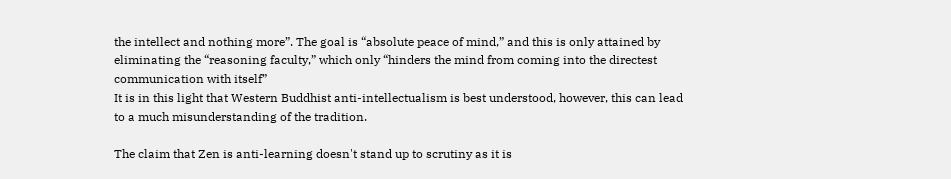the intellect and nothing more”. The goal is “absolute peace of mind,” and this is only attained by eliminating the “reasoning faculty,” which only “hinders the mind from coming into the directest communication with itself”
It is in this light that Western Buddhist anti-intellectualism is best understood, however, this can lead to a much misunderstanding of the tradition.

The claim that Zen is anti-learning doesn't stand up to scrutiny as it is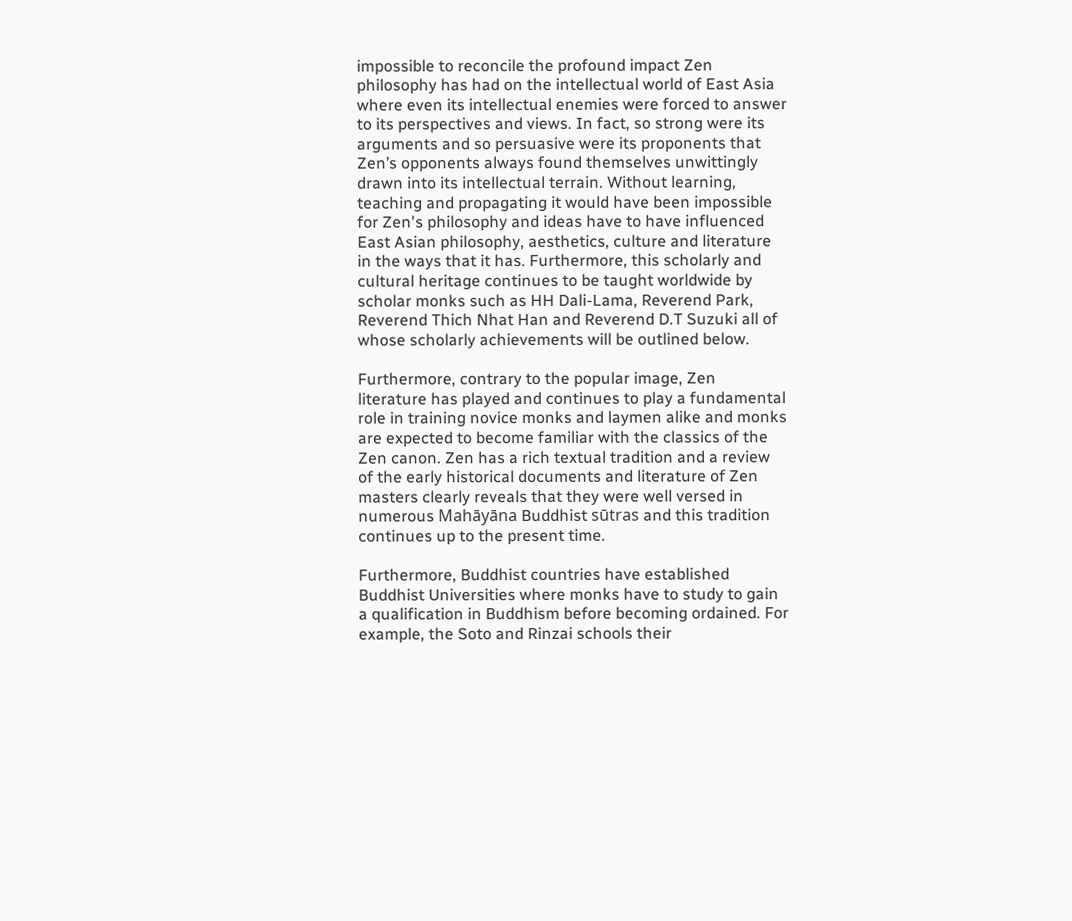impossible to reconcile the profound impact Zen philosophy has had on the intellectual world of East Asia where even its intellectual enemies were forced to answer to its perspectives and views. In fact, so strong were its arguments and so persuasive were its proponents that Zen’s opponents always found themselves unwittingly drawn into its intellectual terrain. Without learning, teaching and propagating it would have been impossible for Zen's philosophy and ideas have to have influenced East Asian philosophy, aesthetics, culture and literature in the ways that it has. Furthermore, this scholarly and cultural heritage continues to be taught worldwide by scholar monks such as HH Dali-Lama, Reverend Park, Reverend Thich Nhat Han and Reverend D.T Suzuki all of whose scholarly achievements will be outlined below.

Furthermore, contrary to the popular image, Zen literature has played and continues to play a fundamental role in training novice monks and laymen alike and monks are expected to become familiar with the classics of the Zen canon. Zen has a rich textual tradition and a review of the early historical documents and literature of Zen masters clearly reveals that they were well versed in numerous Mahāyāna Buddhist sūtras and this tradition continues up to the present time.

Furthermore, Buddhist countries have established Buddhist Universities where monks have to study to gain a qualification in Buddhism before becoming ordained. For example, the Soto and Rinzai schools their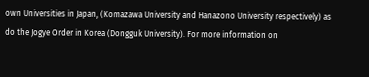own Universities in Japan, (Komazawa University and Hanazono University respectively) as do the Jogye Order in Korea (Dongguk University). For more information on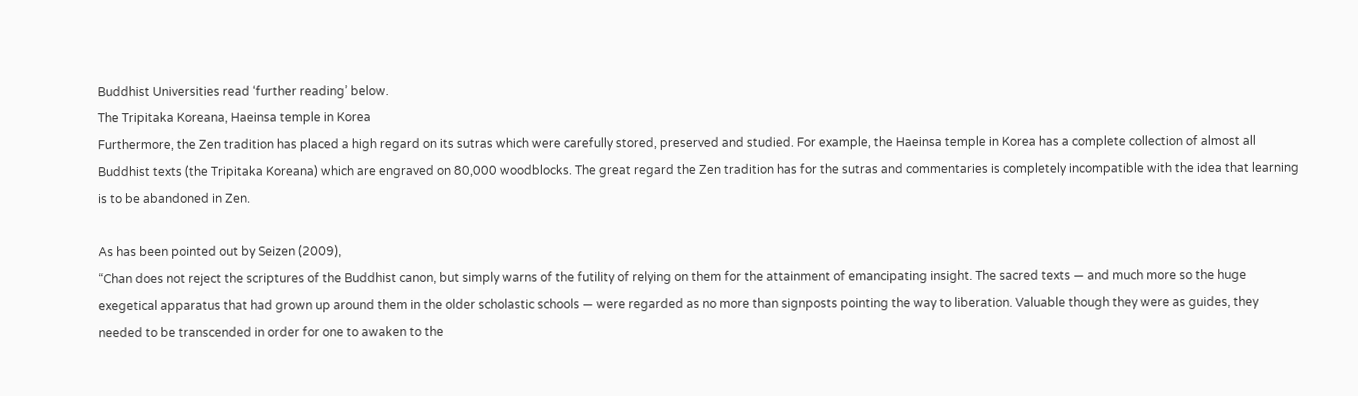Buddhist Universities read ‘further reading’ below.
The Tripitaka Koreana, Haeinsa temple in Korea
Furthermore, the Zen tradition has placed a high regard on its sutras which were carefully stored, preserved and studied. For example, the Haeinsa temple in Korea has a complete collection of almost all Buddhist texts (the Tripitaka Koreana) which are engraved on 80,000 woodblocks. The great regard the Zen tradition has for the sutras and commentaries is completely incompatible with the idea that learning is to be abandoned in Zen.

As has been pointed out by Seizen (2009),
“Chan does not reject the scriptures of the Buddhist canon, but simply warns of the futility of relying on them for the attainment of emancipating insight. The sacred texts — and much more so the huge exegetical apparatus that had grown up around them in the older scholastic schools — were regarded as no more than signposts pointing the way to liberation. Valuable though they were as guides, they needed to be transcended in order for one to awaken to the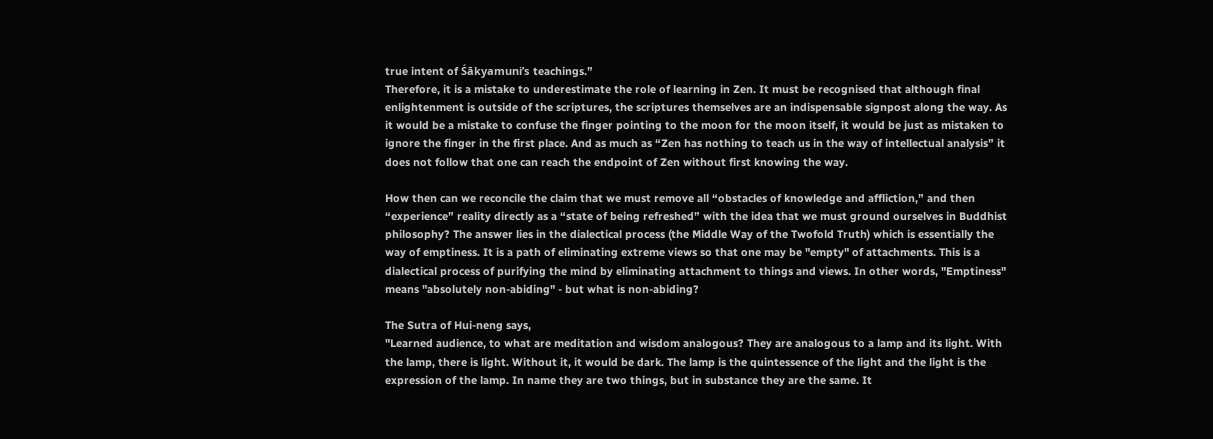true intent of Śākyamuni’s teachings.”
Therefore, it is a mistake to underestimate the role of learning in Zen. It must be recognised that although final enlightenment is outside of the scriptures, the scriptures themselves are an indispensable signpost along the way. As it would be a mistake to confuse the finger pointing to the moon for the moon itself, it would be just as mistaken to ignore the finger in the first place. And as much as “Zen has nothing to teach us in the way of intellectual analysis” it does not follow that one can reach the endpoint of Zen without first knowing the way.

How then can we reconcile the claim that we must remove all “obstacles of knowledge and affliction,” and then “experience” reality directly as a “state of being refreshed” with the idea that we must ground ourselves in Buddhist philosophy? The answer lies in the dialectical process (the Middle Way of the Twofold Truth) which is essentially the way of emptiness. It is a path of eliminating extreme views so that one may be "empty" of attachments. This is a dialectical process of purifying the mind by eliminating attachment to things and views. In other words, "Emptiness" means "absolutely non-abiding" - but what is non-abiding?

The Sutra of Hui-neng says,
"Learned audience, to what are meditation and wisdom analogous? They are analogous to a lamp and its light. With the lamp, there is light. Without it, it would be dark. The lamp is the quintessence of the light and the light is the expression of the lamp. In name they are two things, but in substance they are the same. It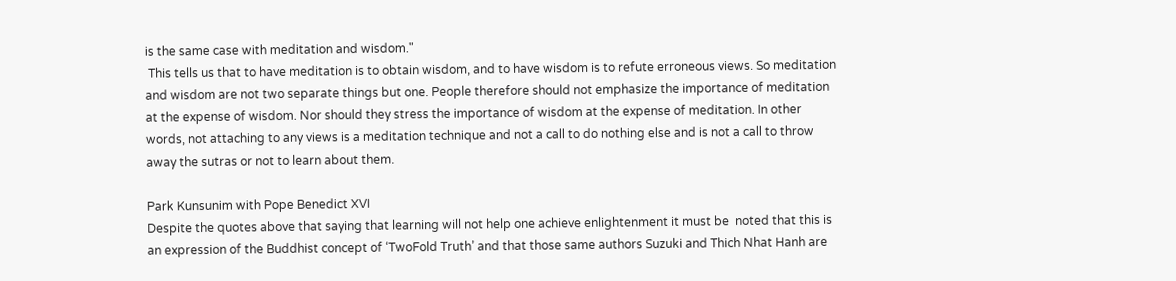is the same case with meditation and wisdom."
 This tells us that to have meditation is to obtain wisdom, and to have wisdom is to refute erroneous views. So meditation and wisdom are not two separate things but one. People therefore should not emphasize the importance of meditation at the expense of wisdom. Nor should they stress the importance of wisdom at the expense of meditation. In other words, not attaching to any views is a meditation technique and not a call to do nothing else and is not a call to throw away the sutras or not to learn about them.

Park Kunsunim with Pope Benedict XVI
Despite the quotes above that saying that learning will not help one achieve enlightenment it must be  noted that this is an expression of the Buddhist concept of ‘TwoFold Truth’ and that those same authors Suzuki and Thich Nhat Hanh are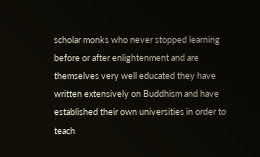scholar monks who never stopped learning before or after enlightenment and are themselves very well educated they have written extensively on Buddhism and have established their own universities in order to teach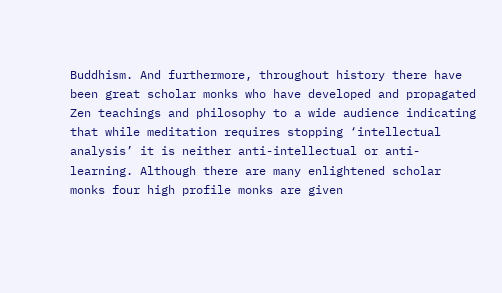Buddhism. And furthermore, throughout history there have been great scholar monks who have developed and propagated Zen teachings and philosophy to a wide audience indicating that while meditation requires stopping ‘intellectual analysis’ it is neither anti-intellectual or anti-learning. Although there are many enlightened scholar monks four high profile monks are given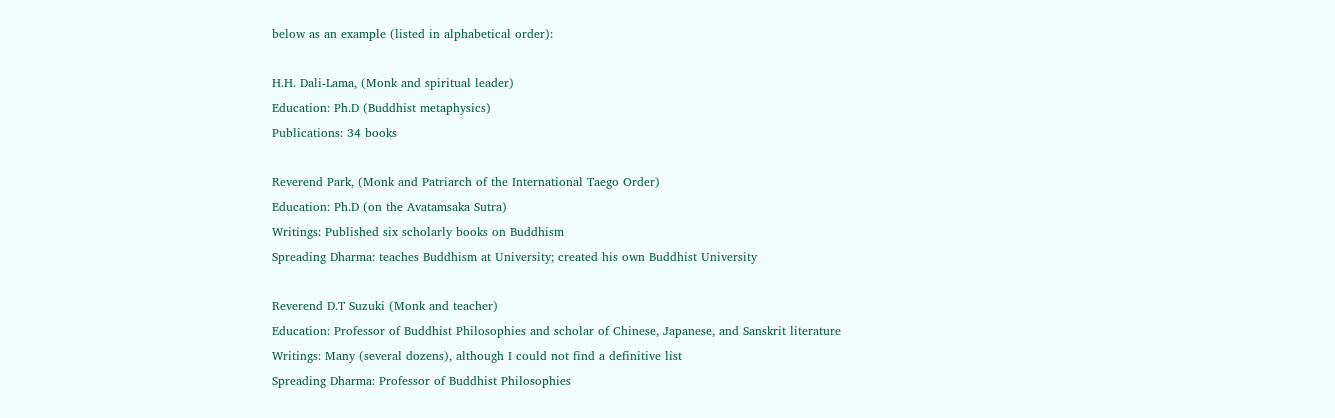below as an example (listed in alphabetical order):

H.H. Dali-Lama, (Monk and spiritual leader)
Education: Ph.D (Buddhist metaphysics)
Publications: 34 books

Reverend Park, (Monk and Patriarch of the International Taego Order)
Education: Ph.D (on the Avatamsaka Sutra)
Writings: Published six scholarly books on Buddhism
Spreading Dharma: teaches Buddhism at University; created his own Buddhist University

Reverend D.T Suzuki (Monk and teacher)
Education: Professor of Buddhist Philosophies and scholar of Chinese, Japanese, and Sanskrit literature
Writings: Many (several dozens), although I could not find a definitive list
Spreading Dharma: Professor of Buddhist Philosophies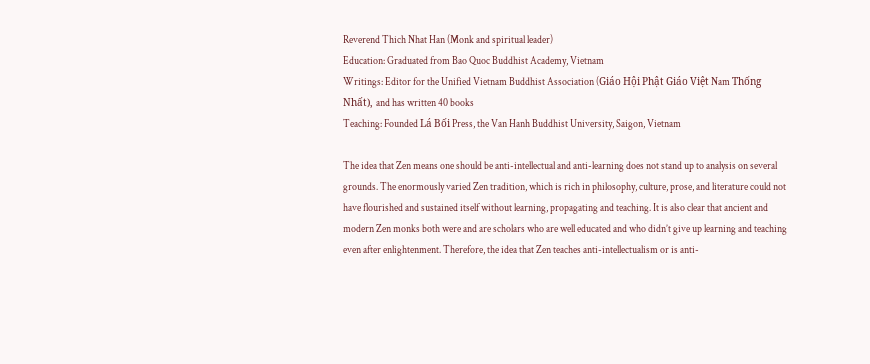Reverend Thich Nhat Han (Monk and spiritual leader)
Education: Graduated from Bao Quoc Buddhist Academy, Vietnam
Writings: Editor for the Unified Vietnam Buddhist Association (Giáo Hội Phật Giáo Việt Nam Thống Nhất), and has written 40 books
Teaching: Founded Lá Bối Press, the Van Hanh Buddhist University, Saigon, Vietnam

The idea that Zen means one should be anti-intellectual and anti-learning does not stand up to analysis on several grounds. The enormously varied Zen tradition, which is rich in philosophy, culture, prose, and literature could not have flourished and sustained itself without learning, propagating and teaching. It is also clear that ancient and modern Zen monks both were and are scholars who are well educated and who didn’t give up learning and teaching even after enlightenment. Therefore, the idea that Zen teaches anti-intellectualism or is anti-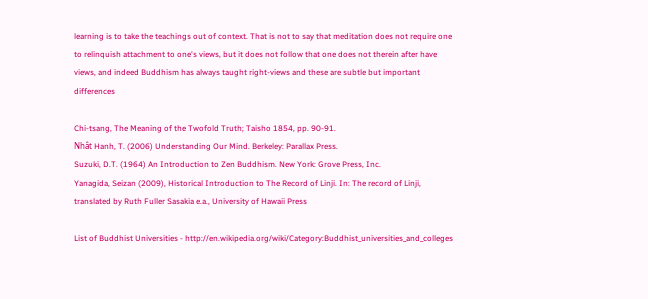learning is to take the teachings out of context. That is not to say that meditation does not require one to relinquish attachment to one's views, but it does not follow that one does not therein after have views, and indeed Buddhism has always taught right-views and these are subtle but important differences

Chi-tsang, The Meaning of the Twofold Truth; Taisho 1854, pp. 90-91.
Nhât Hanh, T. (2006) Understanding Our Mind. Berkeley: Parallax Press.
Suzuki, D.T. (1964) An Introduction to Zen Buddhism. New York: Grove Press, Inc.
Yanagida, Seizan (2009), Historical Introduction to The Record of Linji. In: The record of Linji, translated by Ruth Fuller Sasakia e.a., University of Hawaii Press

List of Buddhist Universities - http://en.wikipedia.org/wiki/Category:Buddhist_universities_and_colleges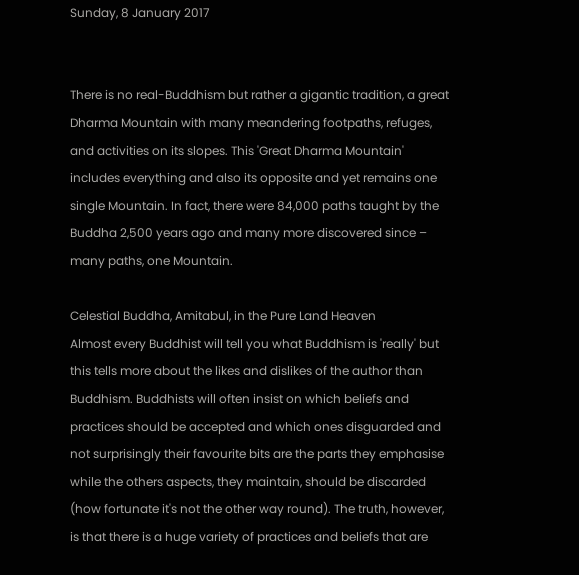Sunday, 8 January 2017


There is no real-Buddhism but rather a gigantic tradition, a great Dharma Mountain with many meandering footpaths, refuges, and activities on its slopes. This 'Great Dharma Mountain' includes everything and also its opposite and yet remains one single Mountain. In fact, there were 84,000 paths taught by the Buddha 2,500 years ago and many more discovered since – many paths, one Mountain.

Celestial Buddha, Amitabul, in the Pure Land Heaven
Almost every Buddhist will tell you what Buddhism is 'really' but this tells more about the likes and dislikes of the author than Buddhism. Buddhists will often insist on which beliefs and practices should be accepted and which ones disguarded and not surprisingly their favourite bits are the parts they emphasise while the others aspects, they maintain, should be discarded (how fortunate it's not the other way round). The truth, however, is that there is a huge variety of practices and beliefs that are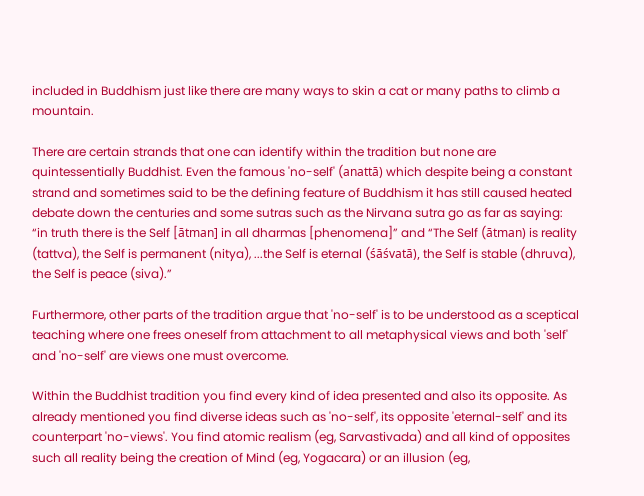included in Buddhism just like there are many ways to skin a cat or many paths to climb a mountain.

There are certain strands that one can identify within the tradition but none are quintessentially Buddhist. Even the famous 'no-self' (anattā) which despite being a constant strand and sometimes said to be the defining feature of Buddhism it has still caused heated debate down the centuries and some sutras such as the Nirvana sutra go as far as saying:
“in truth there is the Self [ātman] in all dharmas [phenomena]” and “The Self (ātman) is reality (tattva), the Self is permanent (nitya), ...the Self is eternal (śāśvatā), the Self is stable (dhruva), the Self is peace (siva).”

Furthermore, other parts of the tradition argue that 'no-self' is to be understood as a sceptical teaching where one frees oneself from attachment to all metaphysical views and both 'self' and 'no-self' are views one must overcome.

Within the Buddhist tradition you find every kind of idea presented and also its opposite. As already mentioned you find diverse ideas such as 'no-self', its opposite 'eternal-self' and its counterpart 'no-views'. You find atomic realism (eg, Sarvastivada) and all kind of opposites such all reality being the creation of Mind (eg, Yogacara) or an illusion (eg,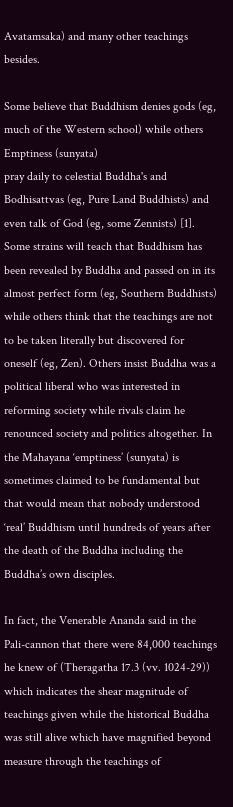Avatamsaka) and many other teachings besides.

Some believe that Buddhism denies gods (eg, much of the Western school) while others
Emptiness (sunyata)
pray daily to celestial Buddha's and Bodhisattvas (eg, Pure Land Buddhists) and even talk of God (eg, some Zennists) [1]. Some strains will teach that Buddhism has been revealed by Buddha and passed on in its almost perfect form (eg, Southern Buddhists) while others think that the teachings are not to be taken literally but discovered for oneself (eg, Zen). Others insist Buddha was a political liberal who was interested in reforming society while rivals claim he renounced society and politics altogether. In the Mahayana ‘emptiness’ (sunyata) is sometimes claimed to be fundamental but that would mean that nobody understood ‘real’ Buddhism until hundreds of years after the death of the Buddha including the Buddha’s own disciples.

In fact, the Venerable Ananda said in the Pali-cannon that there were 84,000 teachings he knew of (Theragatha 17.3 (vv. 1024-29)) which indicates the shear magnitude of teachings given while the historical Buddha was still alive which have magnified beyond measure through the teachings of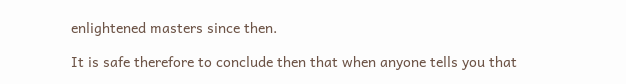enlightened masters since then.

It is safe therefore to conclude then that when anyone tells you that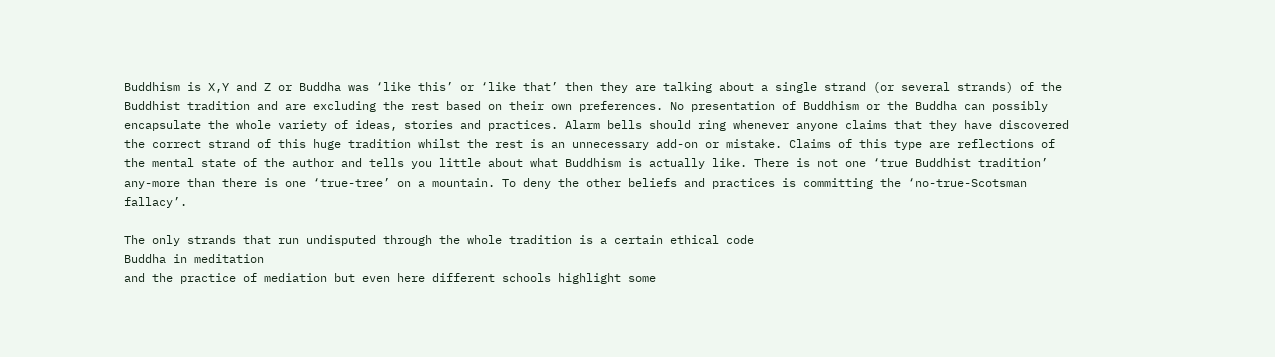Buddhism is X,Y and Z or Buddha was ‘like this’ or ‘like that’ then they are talking about a single strand (or several strands) of the Buddhist tradition and are excluding the rest based on their own preferences. No presentation of Buddhism or the Buddha can possibly encapsulate the whole variety of ideas, stories and practices. Alarm bells should ring whenever anyone claims that they have discovered the correct strand of this huge tradition whilst the rest is an unnecessary add-on or mistake. Claims of this type are reflections of the mental state of the author and tells you little about what Buddhism is actually like. There is not one ‘true Buddhist tradition’ any-more than there is one ‘true-tree’ on a mountain. To deny the other beliefs and practices is committing the ‘no-true-Scotsman fallacy’.

The only strands that run undisputed through the whole tradition is a certain ethical code
Buddha in meditation
and the practice of mediation but even here different schools highlight some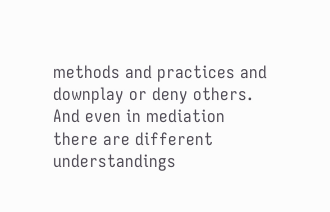methods and practices and downplay or deny others. And even in mediation there are different understandings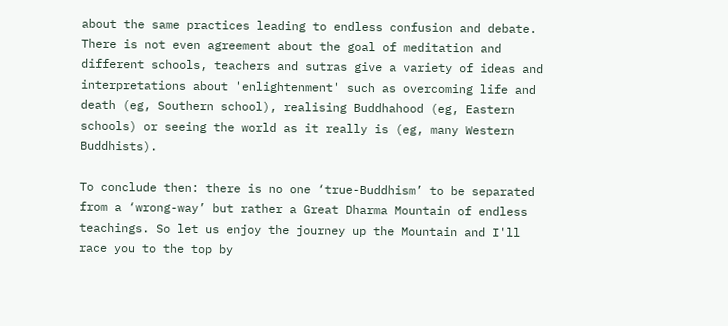about the same practices leading to endless confusion and debate. There is not even agreement about the goal of meditation and different schools, teachers and sutras give a variety of ideas and interpretations about 'enlightenment' such as overcoming life and death (eg, Southern school), realising Buddhahood (eg, Eastern schools) or seeing the world as it really is (eg, many Western Buddhists).

To conclude then: there is no one ‘true-Buddhism’ to be separated from a ‘wrong-way’ but rather a Great Dharma Mountain of endless teachings. So let us enjoy the journey up the Mountain and I'll race you to the top by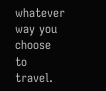whatever way you choose to travel.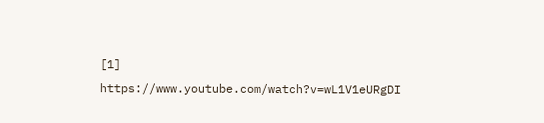[1] https://www.youtube.com/watch?v=wL1V1eURgDI